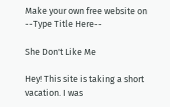Make your own free website on
--Type Title Here--

She Don't Like Me

Hey! This site is taking a short vacation. I was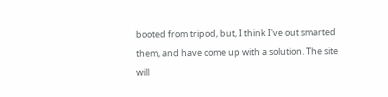booted from tripod, but, I think I've out smarted them, and have come up with a solution. The site will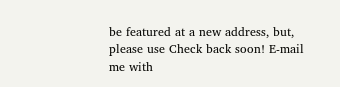be featured at a new address, but, please use Check back soon! E-mail me with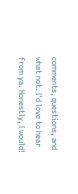comments, questions, and what not. I'd love to hear from ya. Honestly, I would!